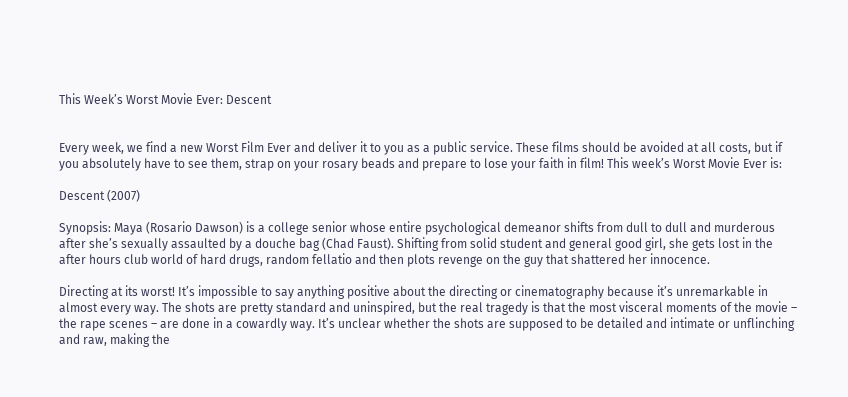This Week’s Worst Movie Ever: Descent


Every week, we find a new Worst Film Ever and deliver it to you as a public service. These films should be avoided at all costs, but if you absolutely have to see them, strap on your rosary beads and prepare to lose your faith in film! This week’s Worst Movie Ever is:

Descent (2007)

Synopsis: Maya (Rosario Dawson) is a college senior whose entire psychological demeanor shifts from dull to dull and murderous after she’s sexually assaulted by a douche bag (Chad Faust). Shifting from solid student and general good girl, she gets lost in the after hours club world of hard drugs, random fellatio and then plots revenge on the guy that shattered her innocence.

Directing at its worst! It’s impossible to say anything positive about the directing or cinematography because it’s unremarkable in almost every way. The shots are pretty standard and uninspired, but the real tragedy is that the most visceral moments of the movie – the rape scenes – are done in a cowardly way. It’s unclear whether the shots are supposed to be detailed and intimate or unflinching and raw, making the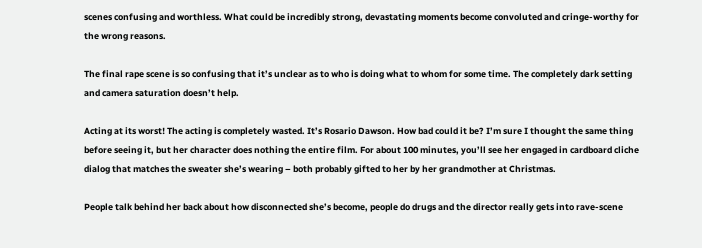scenes confusing and worthless. What could be incredibly strong, devastating moments become convoluted and cringe-worthy for the wrong reasons.

The final rape scene is so confusing that it’s unclear as to who is doing what to whom for some time. The completely dark setting and camera saturation doesn’t help.

Acting at its worst! The acting is completely wasted. It’s Rosario Dawson. How bad could it be? I’m sure I thought the same thing before seeing it, but her character does nothing the entire film. For about 100 minutes, you’ll see her engaged in cardboard cliche dialog that matches the sweater she’s wearing – both probably gifted to her by her grandmother at Christmas.

People talk behind her back about how disconnected she’s become, people do drugs and the director really gets into rave-scene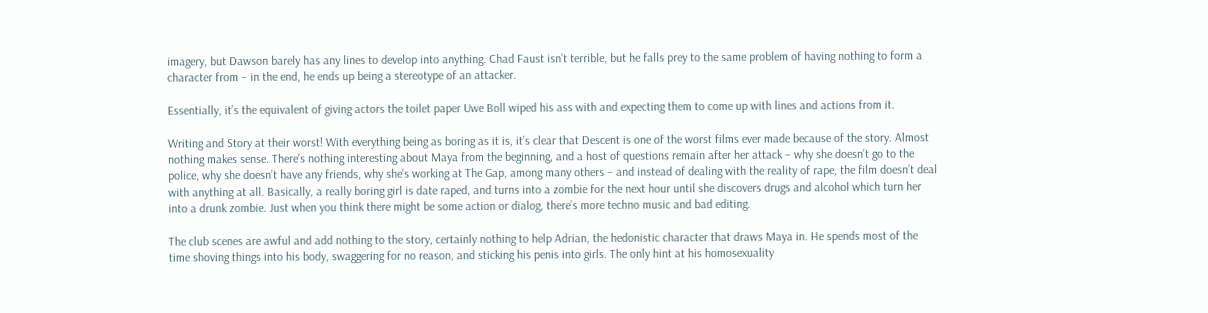imagery, but Dawson barely has any lines to develop into anything. Chad Faust isn’t terrible, but he falls prey to the same problem of having nothing to form a character from – in the end, he ends up being a stereotype of an attacker.

Essentially, it’s the equivalent of giving actors the toilet paper Uwe Boll wiped his ass with and expecting them to come up with lines and actions from it.

Writing and Story at their worst! With everything being as boring as it is, it’s clear that Descent is one of the worst films ever made because of the story. Almost nothing makes sense. There’s nothing interesting about Maya from the beginning, and a host of questions remain after her attack – why she doesn’t go to the police, why she doesn’t have any friends, why she’s working at The Gap, among many others – and instead of dealing with the reality of rape, the film doesn’t deal with anything at all. Basically, a really boring girl is date raped, and turns into a zombie for the next hour until she discovers drugs and alcohol which turn her into a drunk zombie. Just when you think there might be some action or dialog, there’s more techno music and bad editing.

The club scenes are awful and add nothing to the story, certainly nothing to help Adrian, the hedonistic character that draws Maya in. He spends most of the time shoving things into his body, swaggering for no reason, and sticking his penis into girls. The only hint at his homosexuality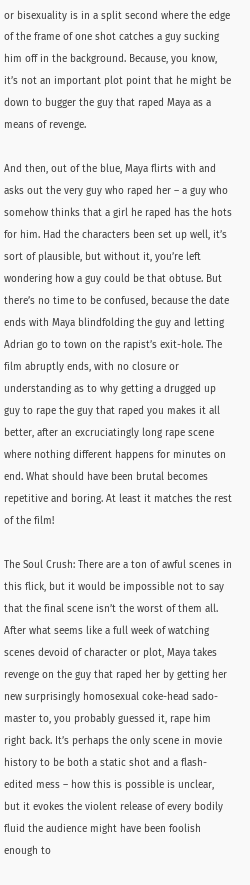or bisexuality is in a split second where the edge of the frame of one shot catches a guy sucking him off in the background. Because, you know, it’s not an important plot point that he might be down to bugger the guy that raped Maya as a means of revenge.

And then, out of the blue, Maya flirts with and asks out the very guy who raped her – a guy who somehow thinks that a girl he raped has the hots for him. Had the characters been set up well, it’s sort of plausible, but without it, you’re left wondering how a guy could be that obtuse. But there’s no time to be confused, because the date ends with Maya blindfolding the guy and letting Adrian go to town on the rapist’s exit-hole. The film abruptly ends, with no closure or understanding as to why getting a drugged up guy to rape the guy that raped you makes it all better, after an excruciatingly long rape scene where nothing different happens for minutes on end. What should have been brutal becomes repetitive and boring. At least it matches the rest of the film!

The Soul Crush: There are a ton of awful scenes in this flick, but it would be impossible not to say that the final scene isn’t the worst of them all. After what seems like a full week of watching scenes devoid of character or plot, Maya takes revenge on the guy that raped her by getting her new surprisingly homosexual coke-head sado-master to, you probably guessed it, rape him right back. It’s perhaps the only scene in movie history to be both a static shot and a flash-edited mess – how this is possible is unclear, but it evokes the violent release of every bodily fluid the audience might have been foolish enough to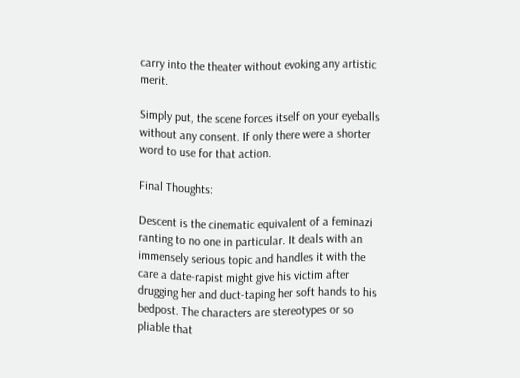carry into the theater without evoking any artistic merit.

Simply put, the scene forces itself on your eyeballs without any consent. If only there were a shorter word to use for that action.

Final Thoughts:

Descent is the cinematic equivalent of a feminazi ranting to no one in particular. It deals with an immensely serious topic and handles it with the care a date-rapist might give his victim after drugging her and duct-taping her soft hands to his bedpost. The characters are stereotypes or so pliable that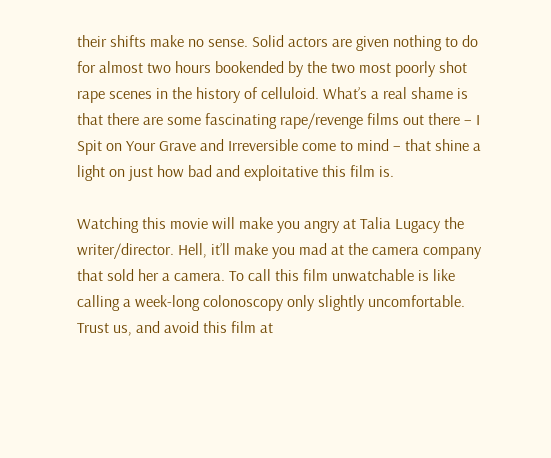their shifts make no sense. Solid actors are given nothing to do for almost two hours bookended by the two most poorly shot rape scenes in the history of celluloid. What’s a real shame is that there are some fascinating rape/revenge films out there – I Spit on Your Grave and Irreversible come to mind – that shine a light on just how bad and exploitative this film is.

Watching this movie will make you angry at Talia Lugacy the writer/director. Hell, it’ll make you mad at the camera company that sold her a camera. To call this film unwatchable is like calling a week-long colonoscopy only slightly uncomfortable. Trust us, and avoid this film at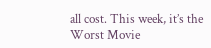all cost. This week, it’s the Worst Movie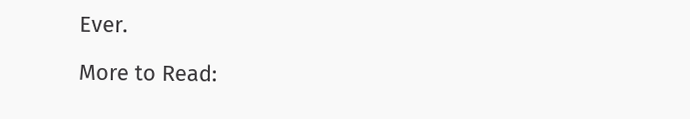Ever.

More to Read: